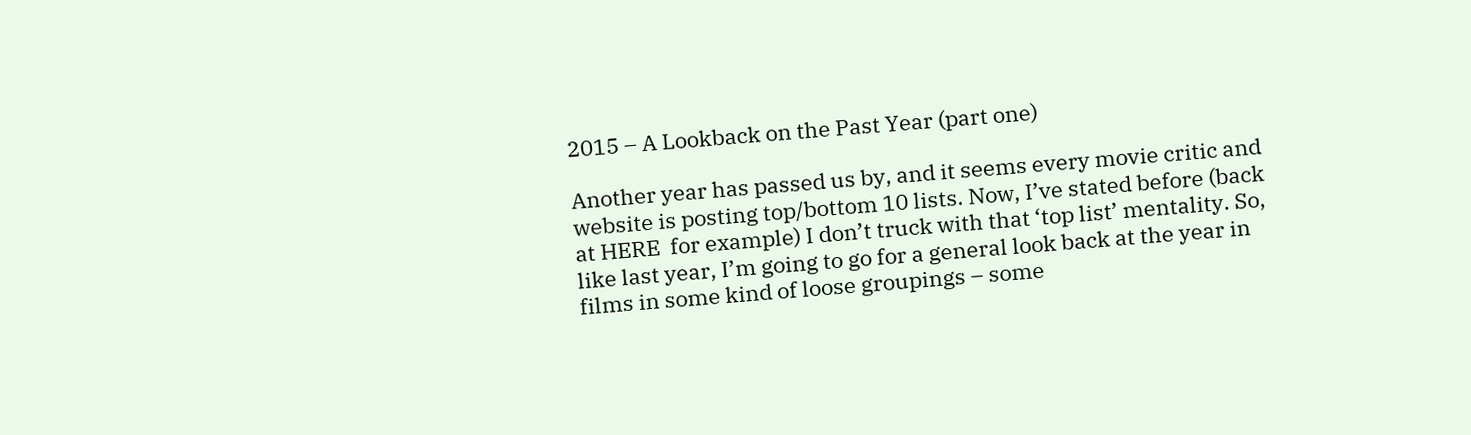2015 – A Lookback on the Past Year (part one)

Another year has passed us by, and it seems every movie critic and website is posting top/bottom 10 lists. Now, I’ve stated before (back at HERE  for example) I don’t truck with that ‘top list’ mentality. So, like last year, I’m going to go for a general look back at the year in films in some kind of loose groupings – some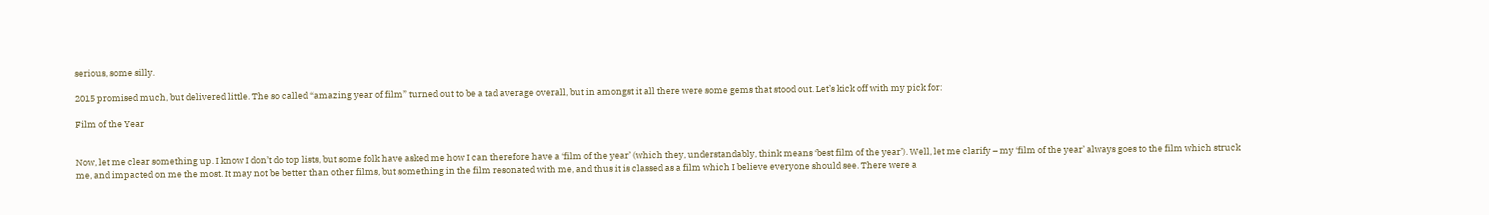serious, some silly.

2015 promised much, but delivered little. The so called “amazing year of film” turned out to be a tad average overall, but in amongst it all there were some gems that stood out. Let’s kick off with my pick for:

Film of the Year


Now, let me clear something up. I know I don’t do top lists, but some folk have asked me how I can therefore have a ‘film of the year’ (which they, understandably, think means ‘best film of the year’). Well, let me clarify – my ‘film of the year’ always goes to the film which struck me, and impacted on me the most. It may not be better than other films, but something in the film resonated with me, and thus it is classed as a film which I believe everyone should see. There were a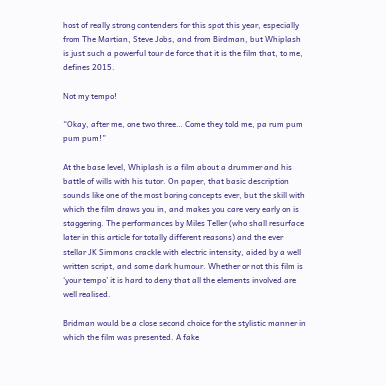host of really strong contenders for this spot this year, especially from The Martian, Steve Jobs, and from Birdman, but Whiplash is just such a powerful tour de force that it is the film that, to me, defines 2015.

Not my tempo!

“Okay, after me, one two three… Come they told me, pa rum pum pum pum!”

At the base level, Whiplash is a film about a drummer and his battle of wills with his tutor. On paper, that basic description sounds like one of the most boring concepts ever, but the skill with which the film draws you in, and makes you care very early on is staggering. The performances by Miles Teller (who shall resurface later in this article for totally different reasons) and the ever stellar JK Simmons crackle with electric intensity, aided by a well written script, and some dark humour. Whether or not this film is ‘your tempo’ it is hard to deny that all the elements involved are well realised.

Bridman would be a close second choice for the stylistic manner in which the film was presented. A fake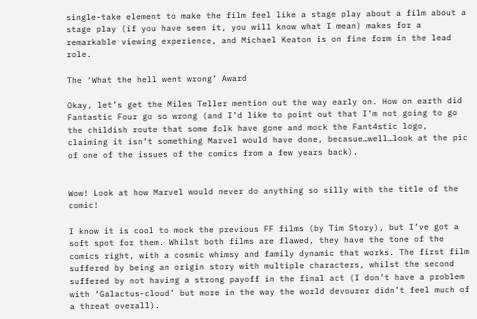single-take element to make the film feel like a stage play about a film about a stage play (if you have seen it, you will know what I mean) makes for a remarkable viewing experience, and Michael Keaton is on fine form in the lead role.

The ‘What the hell went wrong’ Award

Okay, let’s get the Miles Teller mention out the way early on. How on earth did Fantastic Four go so wrong (and I’d like to point out that I’m not going to go the childish route that some folk have gone and mock the Fant4stic logo, claiming it isn’t something Marvel would have done, becasue…well…look at the pic of one of the issues of the comics from a few years back).


Wow! Look at how Marvel would never do anything so silly with the title of the comic!

I know it is cool to mock the previous FF films (by Tim Story), but I’ve got a soft spot for them. Whilst both films are flawed, they have the tone of the comics right, with a cosmic whimsy and family dynamic that works. The first film suffered by being an origin story with multiple characters, whilst the second suffered by not having a strong payoff in the final act (I don’t have a problem with ‘Galactus-cloud’ but more in the way the world devourer didn’t feel much of a threat overall).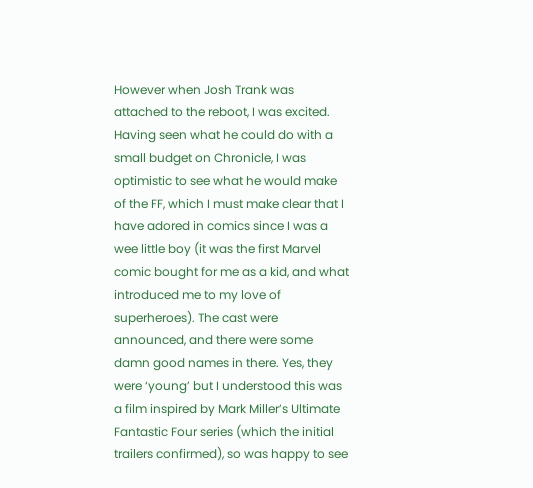However when Josh Trank was attached to the reboot, I was excited. Having seen what he could do with a small budget on Chronicle, I was optimistic to see what he would make of the FF, which I must make clear that I have adored in comics since I was a wee little boy (it was the first Marvel comic bought for me as a kid, and what introduced me to my love of superheroes). The cast were announced, and there were some damn good names in there. Yes, they were ‘young’ but I understood this was a film inspired by Mark Miller’s Ultimate Fantastic Four series (which the initial trailers confirmed), so was happy to see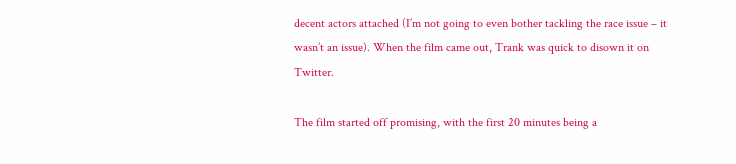decent actors attached (I’m not going to even bother tackling the race issue – it wasn’t an issue). When the film came out, Trank was quick to disown it on Twitter.

The film started off promising, with the first 20 minutes being a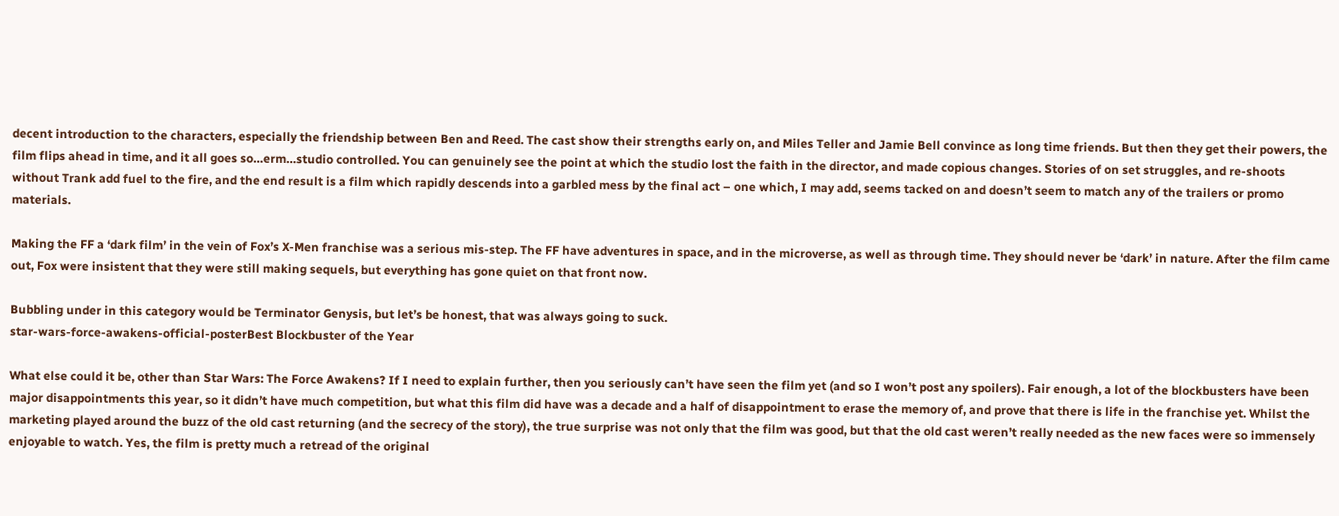decent introduction to the characters, especially the friendship between Ben and Reed. The cast show their strengths early on, and Miles Teller and Jamie Bell convince as long time friends. But then they get their powers, the film flips ahead in time, and it all goes so…erm…studio controlled. You can genuinely see the point at which the studio lost the faith in the director, and made copious changes. Stories of on set struggles, and re-shoots without Trank add fuel to the fire, and the end result is a film which rapidly descends into a garbled mess by the final act – one which, I may add, seems tacked on and doesn’t seem to match any of the trailers or promo materials.

Making the FF a ‘dark film’ in the vein of Fox’s X-Men franchise was a serious mis-step. The FF have adventures in space, and in the microverse, as well as through time. They should never be ‘dark’ in nature. After the film came out, Fox were insistent that they were still making sequels, but everything has gone quiet on that front now.

Bubbling under in this category would be Terminator Genysis, but let’s be honest, that was always going to suck.
star-wars-force-awakens-official-posterBest Blockbuster of the Year

What else could it be, other than Star Wars: The Force Awakens? If I need to explain further, then you seriously can’t have seen the film yet (and so I won’t post any spoilers). Fair enough, a lot of the blockbusters have been major disappointments this year, so it didn’t have much competition, but what this film did have was a decade and a half of disappointment to erase the memory of, and prove that there is life in the franchise yet. Whilst the marketing played around the buzz of the old cast returning (and the secrecy of the story), the true surprise was not only that the film was good, but that the old cast weren’t really needed as the new faces were so immensely enjoyable to watch. Yes, the film is pretty much a retread of the original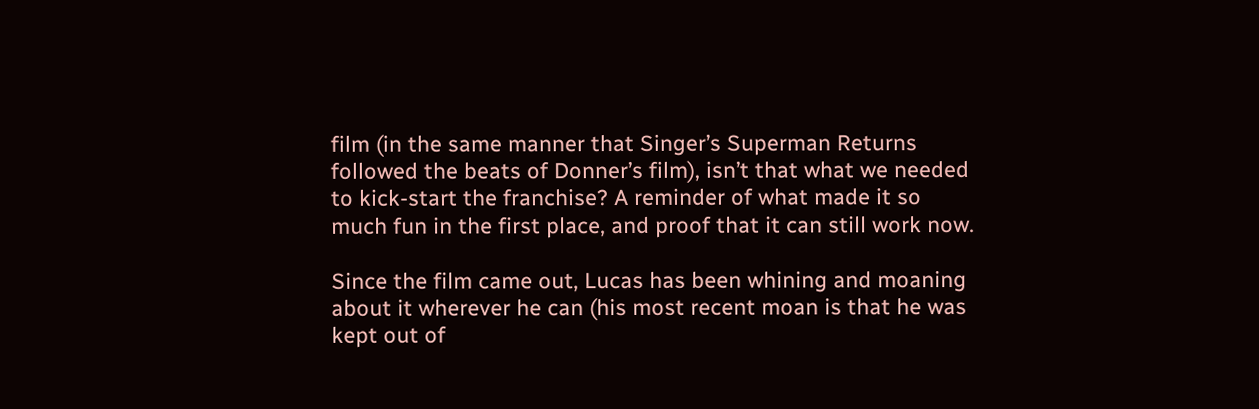film (in the same manner that Singer’s Superman Returns followed the beats of Donner’s film), isn’t that what we needed to kick-start the franchise? A reminder of what made it so much fun in the first place, and proof that it can still work now.

Since the film came out, Lucas has been whining and moaning about it wherever he can (his most recent moan is that he was kept out of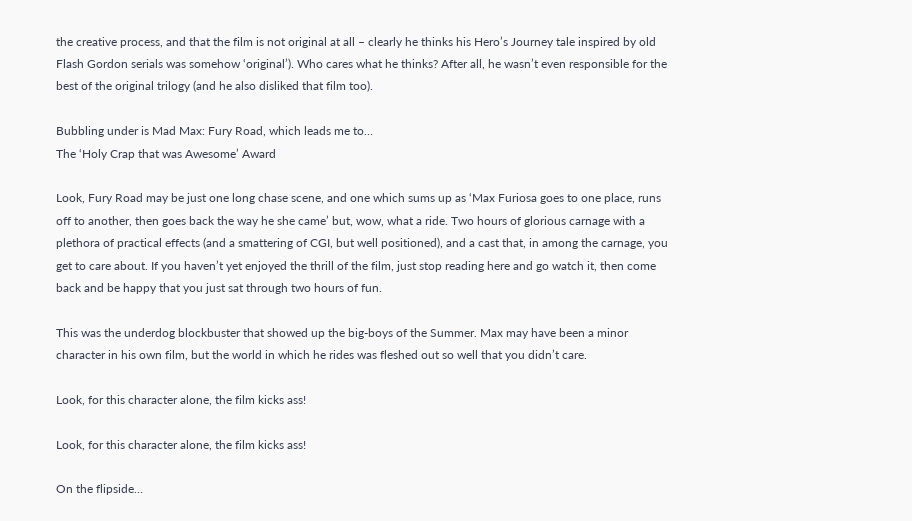the creative process, and that the film is not original at all – clearly he thinks his Hero’s Journey tale inspired by old Flash Gordon serials was somehow ‘original’). Who cares what he thinks? After all, he wasn’t even responsible for the best of the original trilogy (and he also disliked that film too).

Bubbling under is Mad Max: Fury Road, which leads me to…
The ‘Holy Crap that was Awesome’ Award

Look, Fury Road may be just one long chase scene, and one which sums up as ‘Max Furiosa goes to one place, runs off to another, then goes back the way he she came’ but, wow, what a ride. Two hours of glorious carnage with a plethora of practical effects (and a smattering of CGI, but well positioned), and a cast that, in among the carnage, you get to care about. If you haven’t yet enjoyed the thrill of the film, just stop reading here and go watch it, then come back and be happy that you just sat through two hours of fun.

This was the underdog blockbuster that showed up the big-boys of the Summer. Max may have been a minor character in his own film, but the world in which he rides was fleshed out so well that you didn’t care.

Look, for this character alone, the film kicks ass!

Look, for this character alone, the film kicks ass!

On the flipside…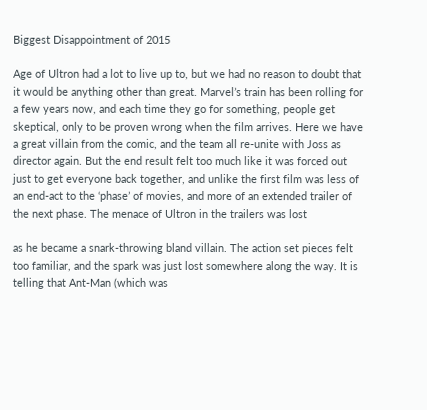Biggest Disappointment of 2015

Age of Ultron had a lot to live up to, but we had no reason to doubt that it would be anything other than great. Marvel’s train has been rolling for a few years now, and each time they go for something, people get skeptical, only to be proven wrong when the film arrives. Here we have a great villain from the comic, and the team all re-unite with Joss as director again. But the end result felt too much like it was forced out just to get everyone back together, and unlike the first film was less of an end-act to the ‘phase’ of movies, and more of an extended trailer of the next phase. The menace of Ultron in the trailers was lost

as he became a snark-throwing bland villain. The action set pieces felt too familiar, and the spark was just lost somewhere along the way. It is telling that Ant-Man (which was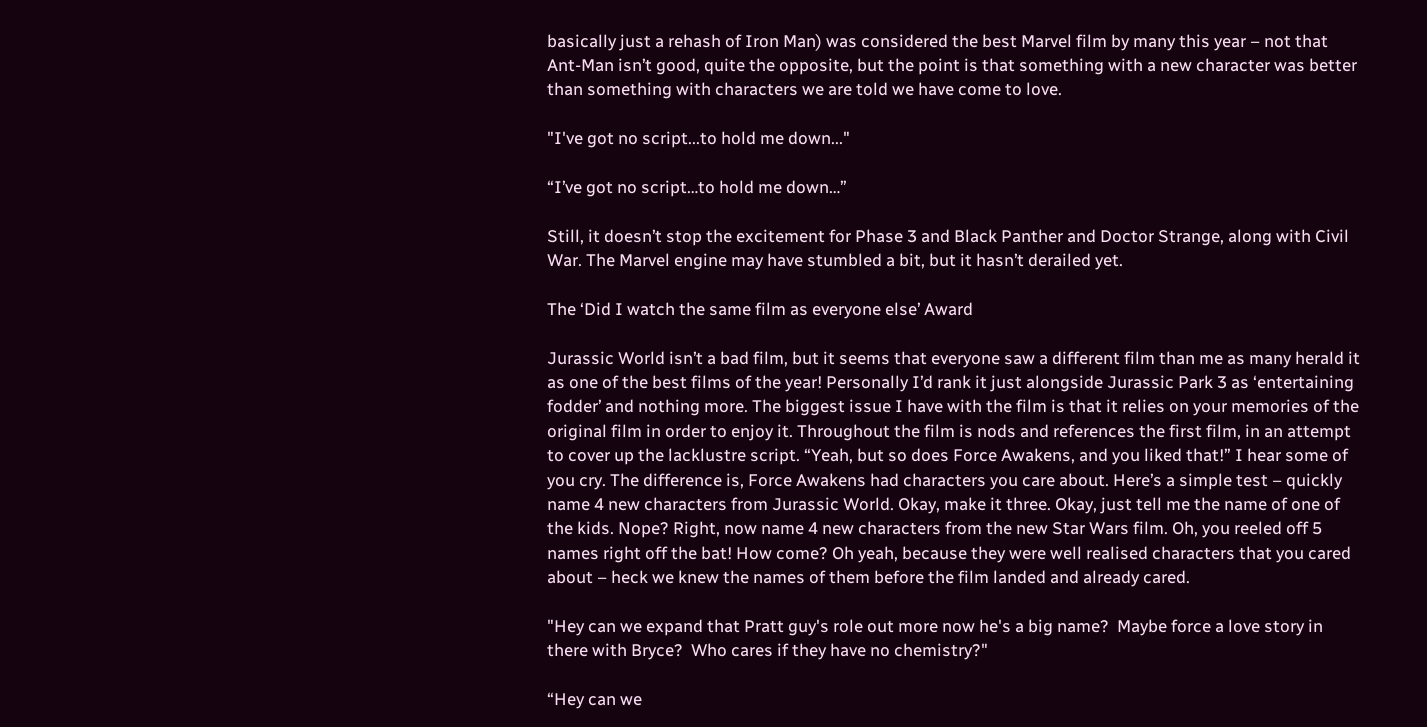basically just a rehash of Iron Man) was considered the best Marvel film by many this year – not that Ant-Man isn’t good, quite the opposite, but the point is that something with a new character was better than something with characters we are told we have come to love.

"I've got no script...to hold me down..."

“I’ve got no script…to hold me down…”

Still, it doesn’t stop the excitement for Phase 3 and Black Panther and Doctor Strange, along with Civil War. The Marvel engine may have stumbled a bit, but it hasn’t derailed yet.

The ‘Did I watch the same film as everyone else’ Award

Jurassic World isn’t a bad film, but it seems that everyone saw a different film than me as many herald it as one of the best films of the year! Personally I’d rank it just alongside Jurassic Park 3 as ‘entertaining fodder’ and nothing more. The biggest issue I have with the film is that it relies on your memories of the original film in order to enjoy it. Throughout the film is nods and references the first film, in an attempt to cover up the lacklustre script. “Yeah, but so does Force Awakens, and you liked that!” I hear some of you cry. The difference is, Force Awakens had characters you care about. Here’s a simple test – quickly name 4 new characters from Jurassic World. Okay, make it three. Okay, just tell me the name of one of the kids. Nope? Right, now name 4 new characters from the new Star Wars film. Oh, you reeled off 5 names right off the bat! How come? Oh yeah, because they were well realised characters that you cared about – heck we knew the names of them before the film landed and already cared.

"Hey can we expand that Pratt guy's role out more now he's a big name?  Maybe force a love story in there with Bryce?  Who cares if they have no chemistry?"

“Hey can we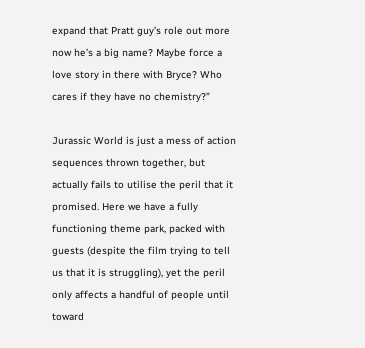expand that Pratt guy’s role out more now he’s a big name? Maybe force a love story in there with Bryce? Who cares if they have no chemistry?”

Jurassic World is just a mess of action sequences thrown together, but actually fails to utilise the peril that it promised. Here we have a fully functioning theme park, packed with guests (despite the film trying to tell us that it is struggling), yet the peril only affects a handful of people until toward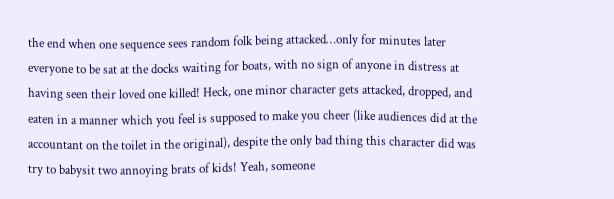the end when one sequence sees random folk being attacked…only for minutes later everyone to be sat at the docks waiting for boats, with no sign of anyone in distress at having seen their loved one killed! Heck, one minor character gets attacked, dropped, and eaten in a manner which you feel is supposed to make you cheer (like audiences did at the accountant on the toilet in the original), despite the only bad thing this character did was try to babysit two annoying brats of kids! Yeah, someone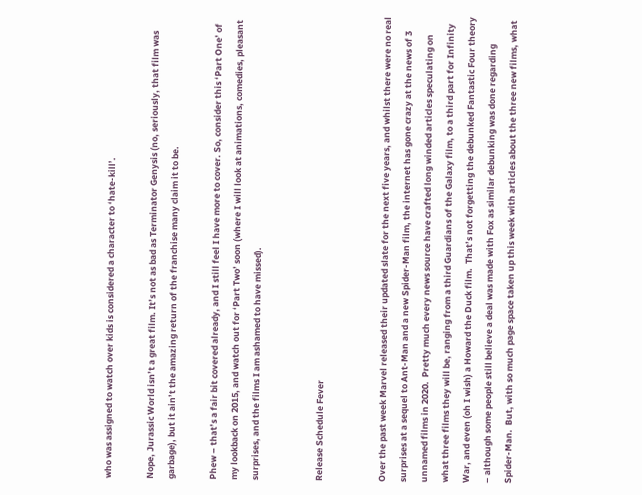who was assigned to watch over kids is considered a character to ‘hate-kill’.

Nope, Jurassic World isn’t a great film. It’s not as bad as Terminator Genysis (no, seriously, that film was garbage), but it ain’t the amazing return of the franchise many claim it to be.

Phew – that’s a fair bit covered already, and I still feel I have more to cover. So, consider this ‘Part One’ of my lookback on 2015, and watch out for ‘Part Two’ soon (where I will look at animations, comedies, pleasant surprises, and the films I am ashamed to have missed).


Release Schedule Fever


Over the past week Marvel released their updated slate for the next five years, and whilst there were no real surprises at a sequel to Ant-Man and a new Spider-Man film, the internet has gone crazy at the news of 3 unnamed films in 2020.  Pretty much every news source have crafted long winded articles speculating on what three films they will be, ranging from a third Guardians of the Galaxy film, to a third part for Infinity War, and even (oh I wish) a Howard the Duck film.  That’s not forgetting the debunked Fantastic Four theory – although some people still believe a deal was made with Fox as similar debunking was done regarding Spider-Man.  But, with so much page space taken up this week with articles about the three new films, what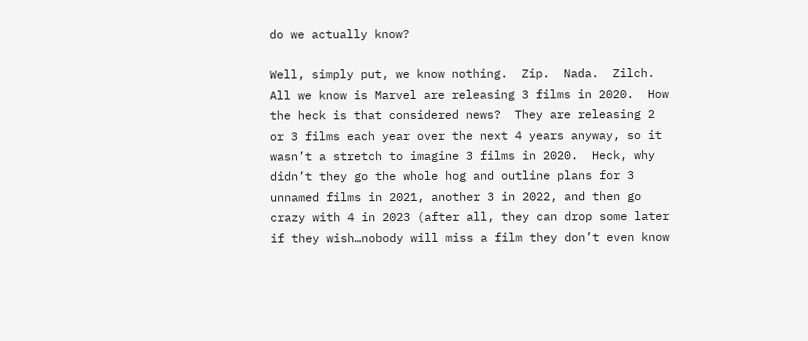do we actually know?

Well, simply put, we know nothing.  Zip.  Nada.  Zilch.  All we know is Marvel are releasing 3 films in 2020.  How the heck is that considered news?  They are releasing 2 or 3 films each year over the next 4 years anyway, so it wasn’t a stretch to imagine 3 films in 2020.  Heck, why didn’t they go the whole hog and outline plans for 3 unnamed films in 2021, another 3 in 2022, and then go crazy with 4 in 2023 (after all, they can drop some later if they wish…nobody will miss a film they don’t even know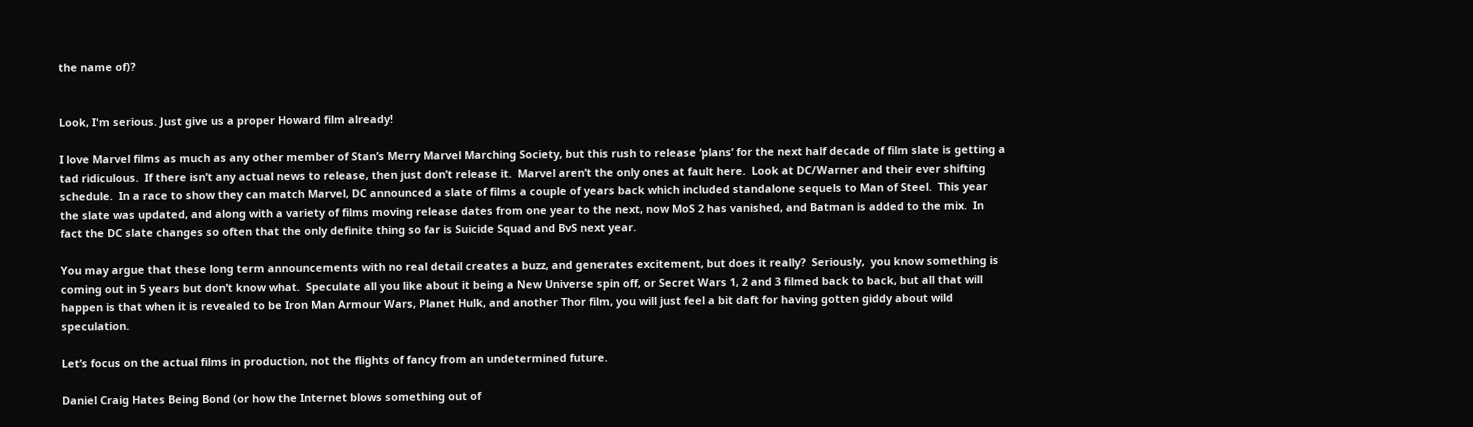the name of)?


Look, I'm serious. Just give us a proper Howard film already!

I love Marvel films as much as any other member of Stan’s Merry Marvel Marching Society, but this rush to release ‘plans’ for the next half decade of film slate is getting a tad ridiculous.  If there isn’t any actual news to release, then just don’t release it.  Marvel aren’t the only ones at fault here.  Look at DC/Warner and their ever shifting schedule.  In a race to show they can match Marvel, DC announced a slate of films a couple of years back which included standalone sequels to Man of Steel.  This year the slate was updated, and along with a variety of films moving release dates from one year to the next, now MoS 2 has vanished, and Batman is added to the mix.  In fact the DC slate changes so often that the only definite thing so far is Suicide Squad and BvS next year.

You may argue that these long term announcements with no real detail creates a buzz, and generates excitement, but does it really?  Seriously,  you know something is coming out in 5 years but don’t know what.  Speculate all you like about it being a New Universe spin off, or Secret Wars 1, 2 and 3 filmed back to back, but all that will happen is that when it is revealed to be Iron Man Armour Wars, Planet Hulk, and another Thor film, you will just feel a bit daft for having gotten giddy about wild speculation.

Let’s focus on the actual films in production, not the flights of fancy from an undetermined future.

Daniel Craig Hates Being Bond (or how the Internet blows something out of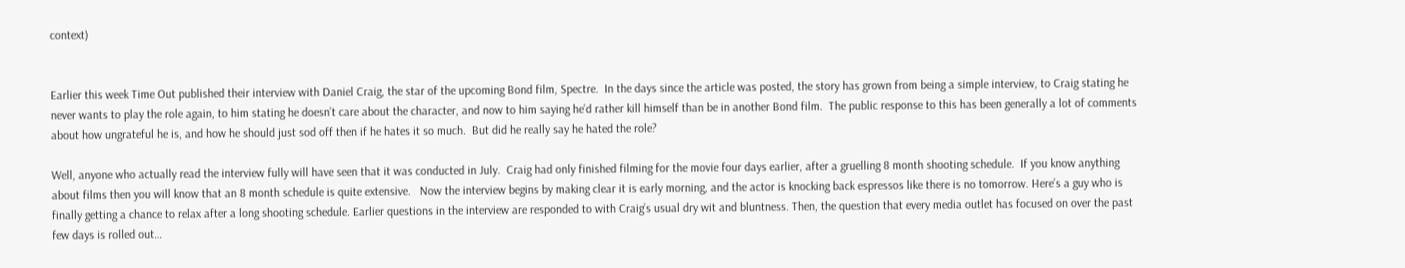context)


Earlier this week Time Out published their interview with Daniel Craig, the star of the upcoming Bond film, Spectre.  In the days since the article was posted, the story has grown from being a simple interview, to Craig stating he never wants to play the role again, to him stating he doesn’t care about the character, and now to him saying he’d rather kill himself than be in another Bond film.  The public response to this has been generally a lot of comments about how ungrateful he is, and how he should just sod off then if he hates it so much.  But did he really say he hated the role?

Well, anyone who actually read the interview fully will have seen that it was conducted in July.  Craig had only finished filming for the movie four days earlier, after a gruelling 8 month shooting schedule.  If you know anything about films then you will know that an 8 month schedule is quite extensive.   Now the interview begins by making clear it is early morning, and the actor is knocking back espressos like there is no tomorrow. Here’s a guy who is finally getting a chance to relax after a long shooting schedule. Earlier questions in the interview are responded to with Craig’s usual dry wit and bluntness. Then, the question that every media outlet has focused on over the past few days is rolled out…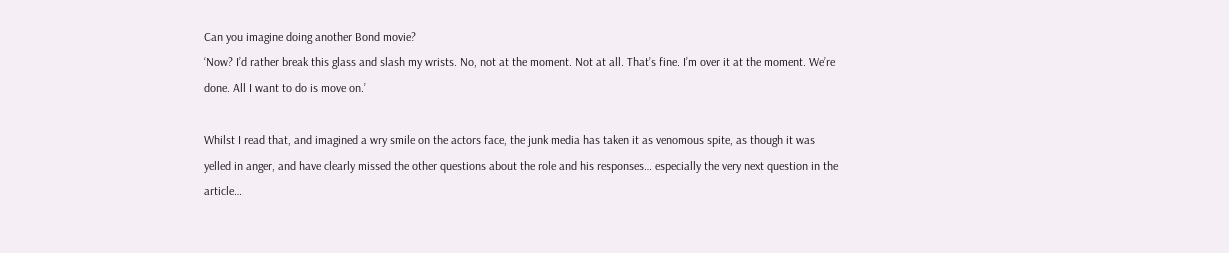Can you imagine doing another Bond movie?
‘Now? I’d rather break this glass and slash my wrists. No, not at the moment. Not at all. That’s fine. I’m over it at the moment. We’re done. All I want to do is move on.’

Whilst I read that, and imagined a wry smile on the actors face, the junk media has taken it as venomous spite, as though it was yelled in anger, and have clearly missed the other questions about the role and his responses… especially the very next question in the article…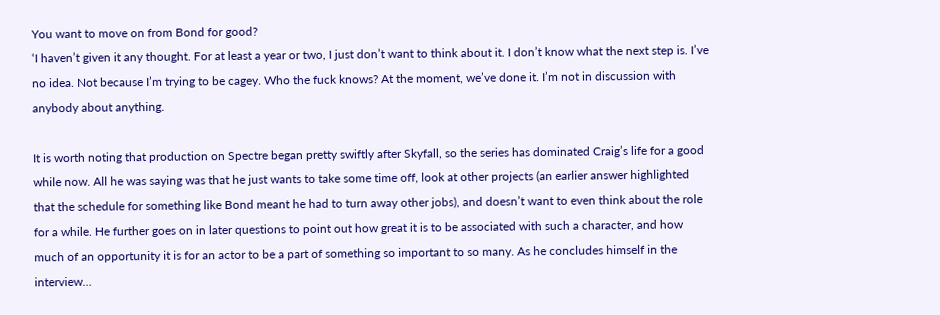You want to move on from Bond for good?
‘I haven’t given it any thought. For at least a year or two, I just don’t want to think about it. I don’t know what the next step is. I’ve no idea. Not because I’m trying to be cagey. Who the fuck knows? At the moment, we’ve done it. I’m not in discussion with anybody about anything.

It is worth noting that production on Spectre began pretty swiftly after Skyfall, so the series has dominated Craig’s life for a good while now. All he was saying was that he just wants to take some time off, look at other projects (an earlier answer highlighted that the schedule for something like Bond meant he had to turn away other jobs), and doesn’t want to even think about the role for a while. He further goes on in later questions to point out how great it is to be associated with such a character, and how much of an opportunity it is for an actor to be a part of something so important to so many. As he concludes himself in the interview…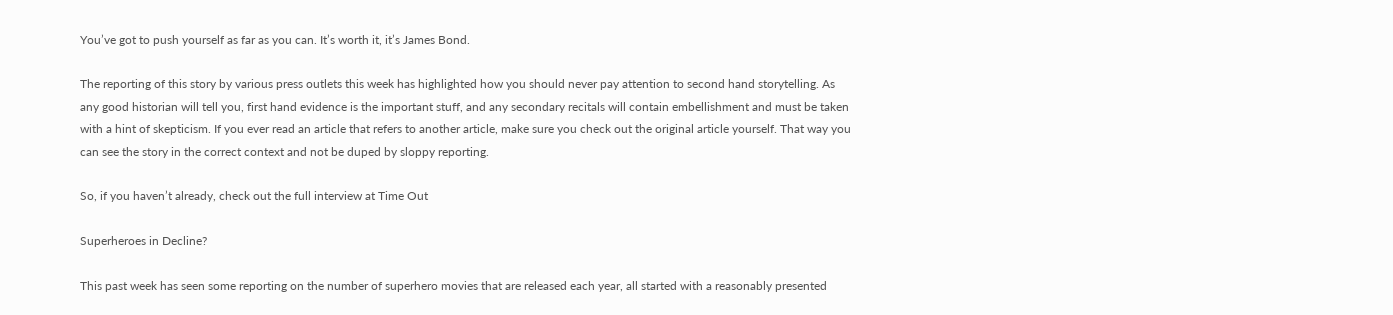You’ve got to push yourself as far as you can. It’s worth it, it’s James Bond.

The reporting of this story by various press outlets this week has highlighted how you should never pay attention to second hand storytelling. As any good historian will tell you, first hand evidence is the important stuff, and any secondary recitals will contain embellishment and must be taken with a hint of skepticism. If you ever read an article that refers to another article, make sure you check out the original article yourself. That way you can see the story in the correct context and not be duped by sloppy reporting.

So, if you haven’t already, check out the full interview at Time Out

Superheroes in Decline?

This past week has seen some reporting on the number of superhero movies that are released each year, all started with a reasonably presented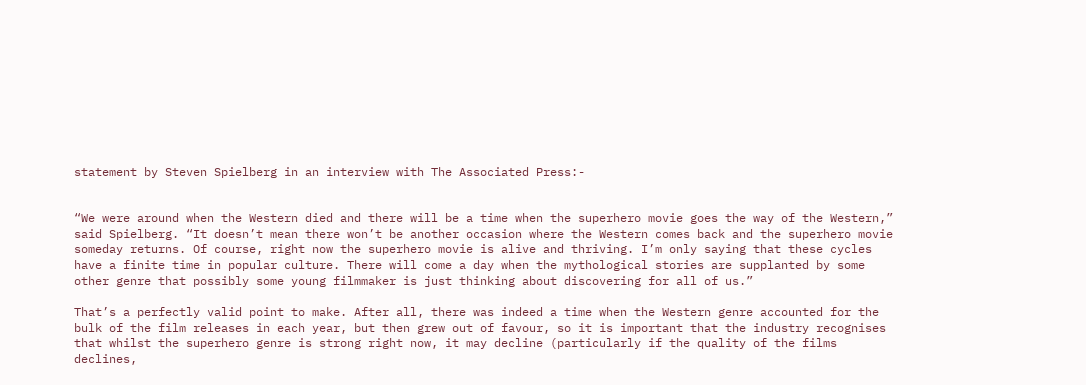statement by Steven Spielberg in an interview with The Associated Press:-


“We were around when the Western died and there will be a time when the superhero movie goes the way of the Western,” said Spielberg. “It doesn’t mean there won’t be another occasion where the Western comes back and the superhero movie someday returns. Of course, right now the superhero movie is alive and thriving. I’m only saying that these cycles have a finite time in popular culture. There will come a day when the mythological stories are supplanted by some other genre that possibly some young filmmaker is just thinking about discovering for all of us.”

That’s a perfectly valid point to make. After all, there was indeed a time when the Western genre accounted for the bulk of the film releases in each year, but then grew out of favour, so it is important that the industry recognises that whilst the superhero genre is strong right now, it may decline (particularly if the quality of the films declines,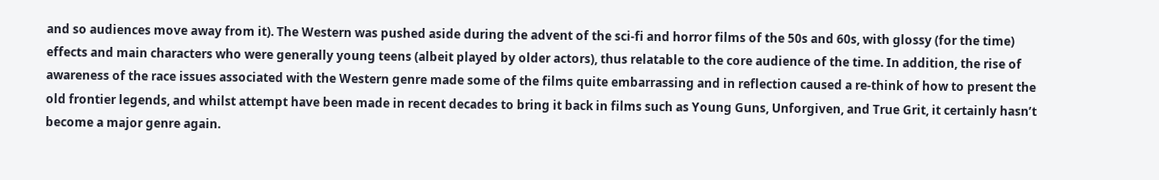and so audiences move away from it). The Western was pushed aside during the advent of the sci-fi and horror films of the 50s and 60s, with glossy (for the time) effects and main characters who were generally young teens (albeit played by older actors), thus relatable to the core audience of the time. In addition, the rise of awareness of the race issues associated with the Western genre made some of the films quite embarrassing and in reflection caused a re-think of how to present the old frontier legends, and whilst attempt have been made in recent decades to bring it back in films such as Young Guns, Unforgiven, and True Grit, it certainly hasn’t become a major genre again.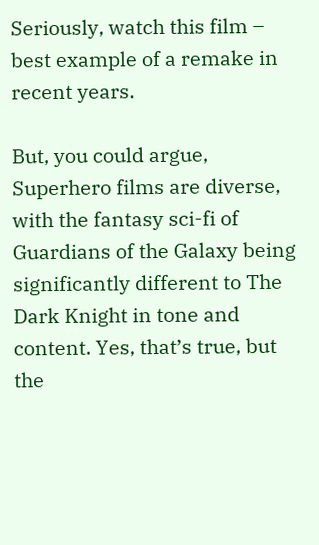Seriously, watch this film – best example of a remake in recent years.

But, you could argue, Superhero films are diverse, with the fantasy sci-fi of Guardians of the Galaxy being significantly different to The Dark Knight in tone and content. Yes, that’s true, but the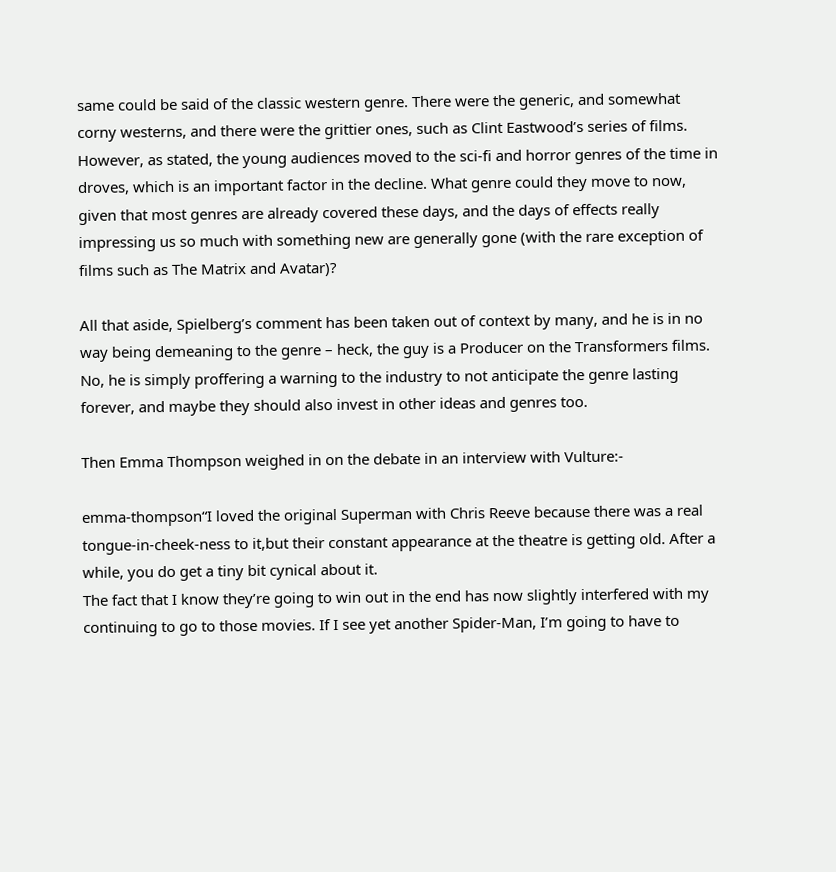same could be said of the classic western genre. There were the generic, and somewhat corny westerns, and there were the grittier ones, such as Clint Eastwood’s series of films. However, as stated, the young audiences moved to the sci-fi and horror genres of the time in droves, which is an important factor in the decline. What genre could they move to now, given that most genres are already covered these days, and the days of effects really impressing us so much with something new are generally gone (with the rare exception of films such as The Matrix and Avatar)?

All that aside, Spielberg’s comment has been taken out of context by many, and he is in no way being demeaning to the genre – heck, the guy is a Producer on the Transformers films. No, he is simply proffering a warning to the industry to not anticipate the genre lasting forever, and maybe they should also invest in other ideas and genres too.

Then Emma Thompson weighed in on the debate in an interview with Vulture:-

emma-thompson“I loved the original Superman with Chris Reeve because there was a real tongue-in-cheek-ness to it,but their constant appearance at the theatre is getting old. After a while, you do get a tiny bit cynical about it.
The fact that I know they’re going to win out in the end has now slightly interfered with my continuing to go to those movies. If I see yet another Spider-Man, I’m going to have to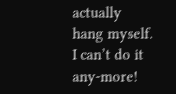actually hang myself.
I can’t do it any-more!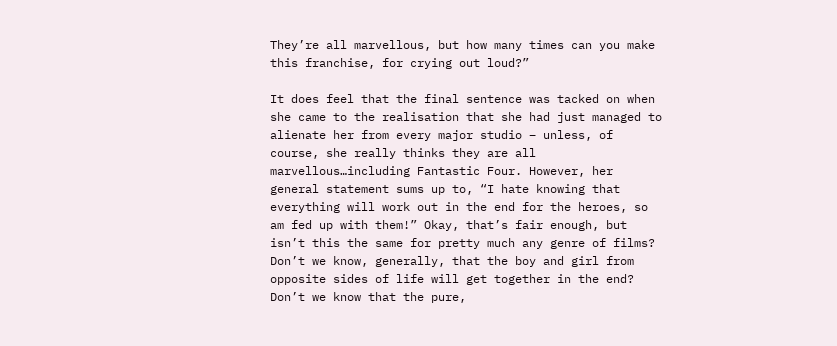They’re all marvellous, but how many times can you make this franchise, for crying out loud?”

It does feel that the final sentence was tacked on when she came to the realisation that she had just managed to alienate her from every major studio – unless, of course, she really thinks they are all marvellous…including Fantastic Four. However, her general statement sums up to, “I hate knowing that everything will work out in the end for the heroes, so am fed up with them!” Okay, that’s fair enough, but isn’t this the same for pretty much any genre of films? Don’t we know, generally, that the boy and girl from opposite sides of life will get together in the end? Don’t we know that the pure,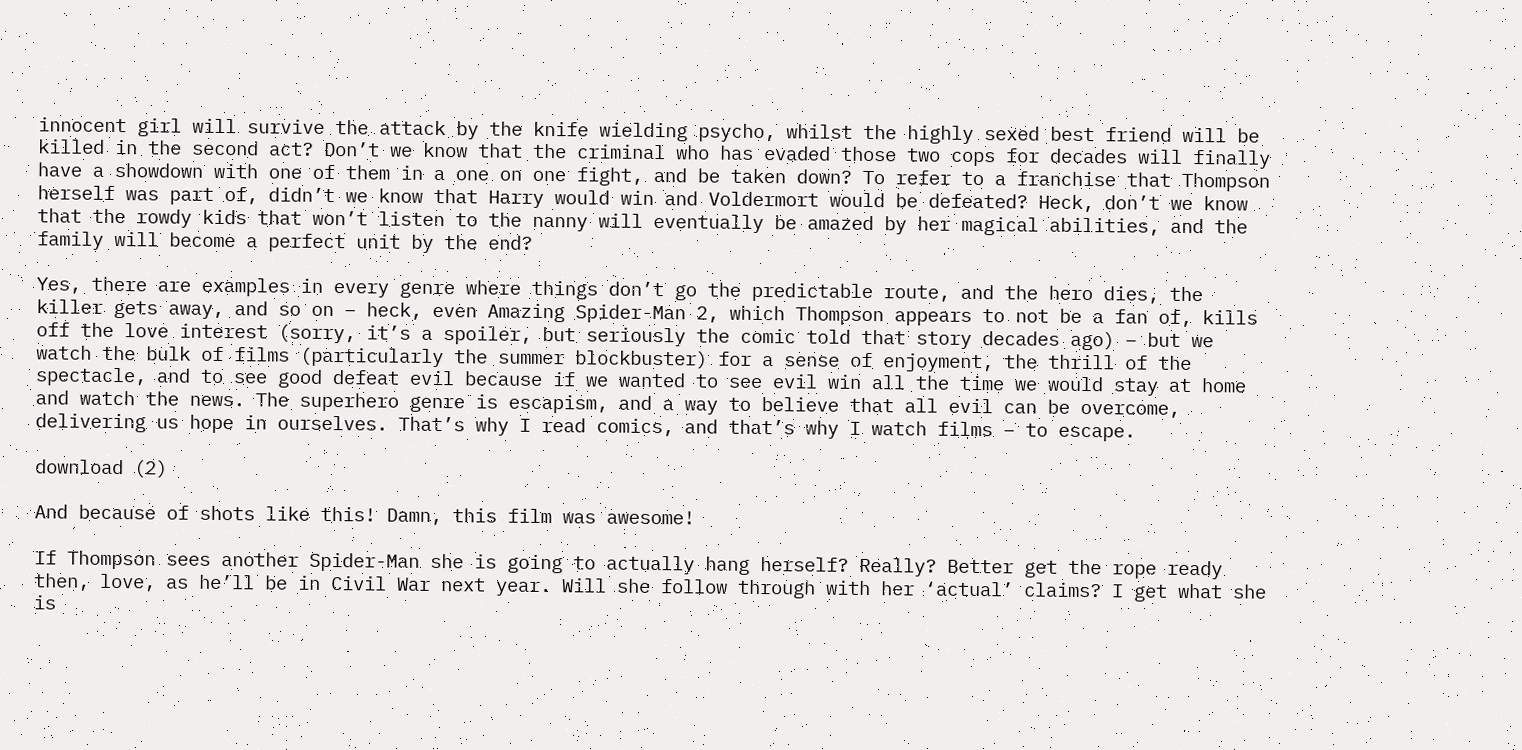innocent girl will survive the attack by the knife wielding psycho, whilst the highly sexed best friend will be killed in the second act? Don’t we know that the criminal who has evaded those two cops for decades will finally have a showdown with one of them in a one on one fight, and be taken down? To refer to a franchise that Thompson herself was part of, didn’t we know that Harry would win and Voldermort would be defeated? Heck, don’t we know that the rowdy kids that won’t listen to the nanny will eventually be amazed by her magical abilities, and the family will become a perfect unit by the end?

Yes, there are examples in every genre where things don’t go the predictable route, and the hero dies, the killer gets away, and so on – heck, even Amazing Spider-Man 2, which Thompson appears to not be a fan of, kills off the love interest (sorry, it’s a spoiler, but seriously the comic told that story decades ago) – but we watch the bulk of films (particularly the summer blockbuster) for a sense of enjoyment, the thrill of the spectacle, and to see good defeat evil because if we wanted to see evil win all the time we would stay at home and watch the news. The superhero genre is escapism, and a way to believe that all evil can be overcome, delivering us hope in ourselves. That’s why I read comics, and that’s why I watch films – to escape.

download (2)

And because of shots like this! Damn, this film was awesome!

If Thompson sees another Spider-Man she is going to actually hang herself? Really? Better get the rope ready then, love, as he’ll be in Civil War next year. Will she follow through with her ‘actual’ claims? I get what she is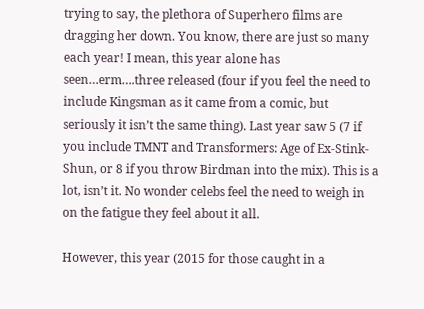trying to say, the plethora of Superhero films are dragging her down. You know, there are just so many each year! I mean, this year alone has seen…erm….three released (four if you feel the need to include Kingsman as it came from a comic, but seriously it isn’t the same thing). Last year saw 5 (7 if you include TMNT and Transformers: Age of Ex-Stink-Shun, or 8 if you throw Birdman into the mix). This is a lot, isn’t it. No wonder celebs feel the need to weigh in on the fatigue they feel about it all.

However, this year (2015 for those caught in a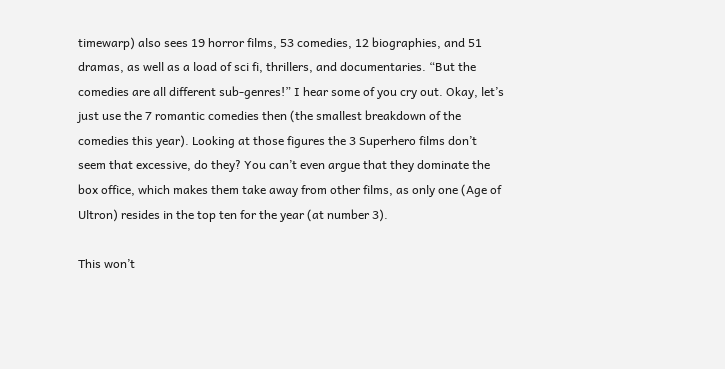timewarp) also sees 19 horror films, 53 comedies, 12 biographies, and 51 dramas, as well as a load of sci fi, thrillers, and documentaries. “But the comedies are all different sub-genres!” I hear some of you cry out. Okay, let’s just use the 7 romantic comedies then (the smallest breakdown of the comedies this year). Looking at those figures the 3 Superhero films don’t seem that excessive, do they? You can’t even argue that they dominate the box office, which makes them take away from other films, as only one (Age of Ultron) resides in the top ten for the year (at number 3).

This won’t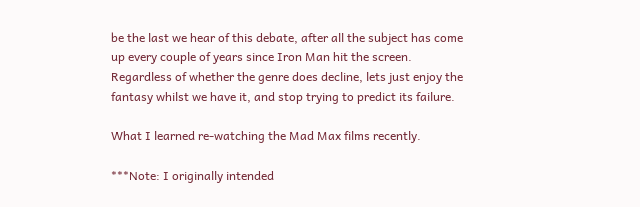be the last we hear of this debate, after all the subject has come up every couple of years since Iron Man hit the screen. Regardless of whether the genre does decline, lets just enjoy the fantasy whilst we have it, and stop trying to predict its failure.

What I learned re-watching the Mad Max films recently.

***Note: I originally intended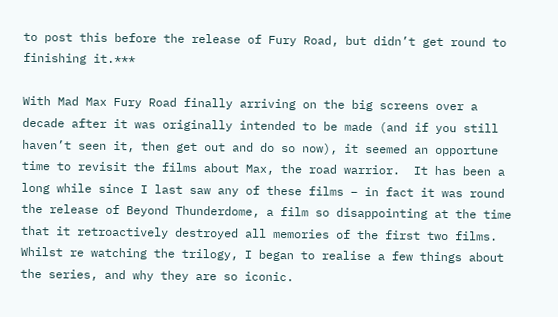to post this before the release of Fury Road, but didn’t get round to finishing it.***

With Mad Max Fury Road finally arriving on the big screens over a decade after it was originally intended to be made (and if you still haven’t seen it, then get out and do so now), it seemed an opportune time to revisit the films about Max, the road warrior.  It has been a long while since I last saw any of these films – in fact it was round the release of Beyond Thunderdome, a film so disappointing at the time that it retroactively destroyed all memories of the first two films.  Whilst re watching the trilogy, I began to realise a few things about the series, and why they are so iconic.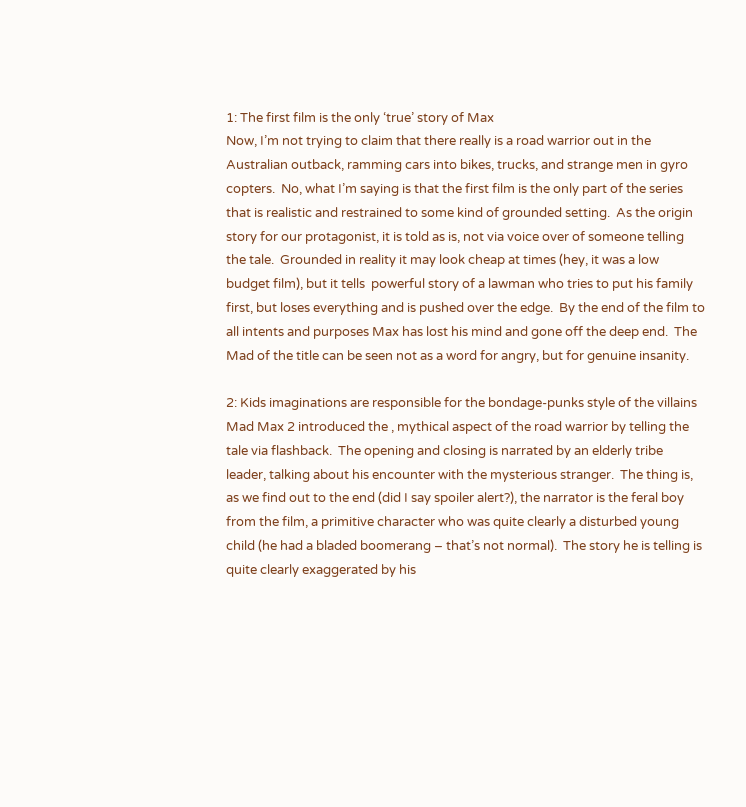1: The first film is the only ‘true’ story of Max
Now, I’m not trying to claim that there really is a road warrior out in the Australian outback, ramming cars into bikes, trucks, and strange men in gyro copters.  No, what I’m saying is that the first film is the only part of the series that is realistic and restrained to some kind of grounded setting.  As the origin story for our protagonist, it is told as is, not via voice over of someone telling the tale.  Grounded in reality it may look cheap at times (hey, it was a low budget film), but it tells  powerful story of a lawman who tries to put his family first, but loses everything and is pushed over the edge.  By the end of the film to all intents and purposes Max has lost his mind and gone off the deep end.  The Mad of the title can be seen not as a word for angry, but for genuine insanity.

2: Kids imaginations are responsible for the bondage-punks style of the villains
Mad Max 2 introduced the , mythical aspect of the road warrior by telling the tale via flashback.  The opening and closing is narrated by an elderly tribe leader, talking about his encounter with the mysterious stranger.  The thing is, as we find out to the end (did I say spoiler alert?), the narrator is the feral boy from the film, a primitive character who was quite clearly a disturbed young child (he had a bladed boomerang – that’s not normal).  The story he is telling is quite clearly exaggerated by his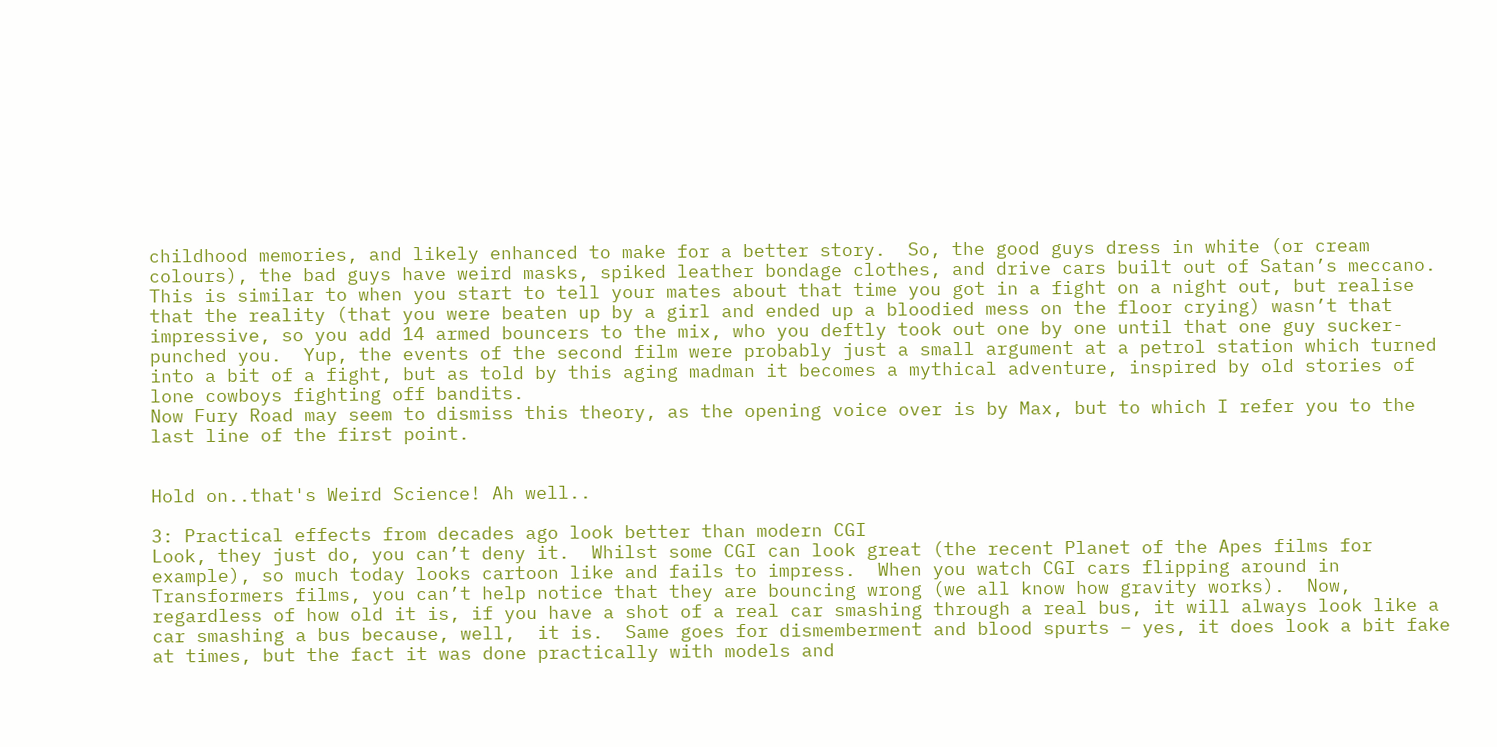childhood memories, and likely enhanced to make for a better story.  So, the good guys dress in white (or cream colours), the bad guys have weird masks, spiked leather bondage clothes, and drive cars built out of Satan’s meccano.  This is similar to when you start to tell your mates about that time you got in a fight on a night out, but realise that the reality (that you were beaten up by a girl and ended up a bloodied mess on the floor crying) wasn’t that impressive, so you add 14 armed bouncers to the mix, who you deftly took out one by one until that one guy sucker-punched you.  Yup, the events of the second film were probably just a small argument at a petrol station which turned into a bit of a fight, but as told by this aging madman it becomes a mythical adventure, inspired by old stories of lone cowboys fighting off bandits.
Now Fury Road may seem to dismiss this theory, as the opening voice over is by Max, but to which I refer you to the last line of the first point.


Hold on..that's Weird Science! Ah well..

3: Practical effects from decades ago look better than modern CGI
Look, they just do, you can’t deny it.  Whilst some CGI can look great (the recent Planet of the Apes films for example), so much today looks cartoon like and fails to impress.  When you watch CGI cars flipping around in Transformers films, you can’t help notice that they are bouncing wrong (we all know how gravity works).  Now, regardless of how old it is, if you have a shot of a real car smashing through a real bus, it will always look like a car smashing a bus because, well,  it is.  Same goes for dismemberment and blood spurts – yes, it does look a bit fake at times, but the fact it was done practically with models and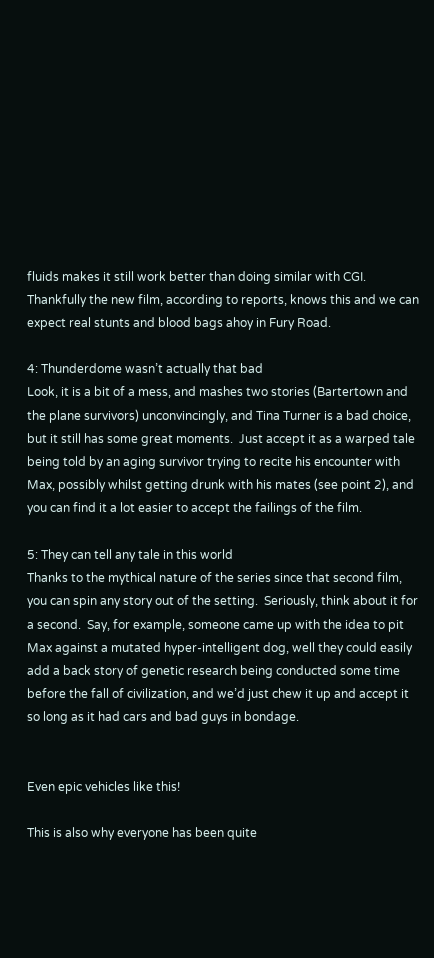fluids makes it still work better than doing similar with CGI.  Thankfully the new film, according to reports, knows this and we can expect real stunts and blood bags ahoy in Fury Road.

4: Thunderdome wasn’t actually that bad
Look, it is a bit of a mess, and mashes two stories (Bartertown and the plane survivors) unconvincingly, and Tina Turner is a bad choice, but it still has some great moments.  Just accept it as a warped tale being told by an aging survivor trying to recite his encounter with Max, possibly whilst getting drunk with his mates (see point 2), and you can find it a lot easier to accept the failings of the film.

5: They can tell any tale in this world
Thanks to the mythical nature of the series since that second film, you can spin any story out of the setting.  Seriously, think about it for a second.  Say, for example, someone came up with the idea to pit Max against a mutated hyper-intelligent dog, well they could easily add a back story of genetic research being conducted some time before the fall of civilization, and we’d just chew it up and accept it so long as it had cars and bad guys in bondage.


Even epic vehicles like this!

This is also why everyone has been quite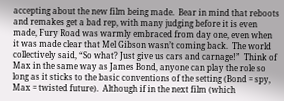accepting about the new film being made.  Bear in mind that reboots and remakes get a bad rep, with many judging before it is even made, Fury Road was warmly embraced from day one, even when it was made clear that Mel Gibson wasn’t coming back.  The world collectively said, “So what? Just give us cars and carnage!”  Think of Max in the same way as James Bond, anyone can play the role so long as it sticks to the basic conventions of the setting (Bond = spy, Max = twisted future).  Although if in the next film (which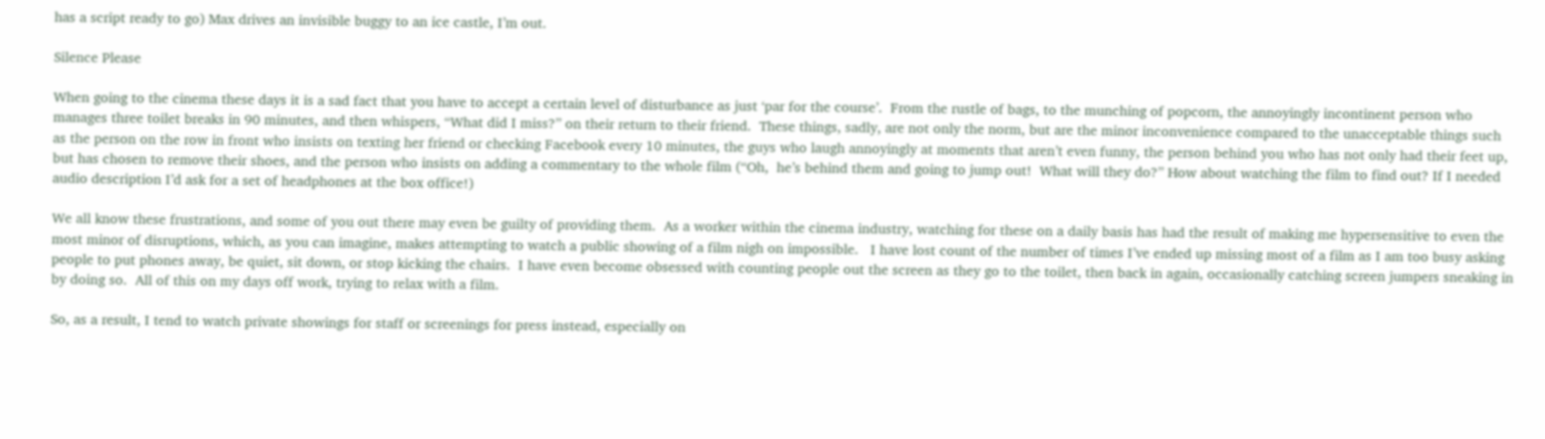has a script ready to go) Max drives an invisible buggy to an ice castle, I’m out.

Silence Please

When going to the cinema these days it is a sad fact that you have to accept a certain level of disturbance as just ‘par for the course’.  From the rustle of bags, to the munching of popcorn, the annoyingly incontinent person who manages three toilet breaks in 90 minutes, and then whispers, “What did I miss?” on their return to their friend.  These things, sadly, are not only the norm, but are the minor inconvenience compared to the unacceptable things such as the person on the row in front who insists on texting her friend or checking Facebook every 10 minutes, the guys who laugh annoyingly at moments that aren’t even funny, the person behind you who has not only had their feet up, but has chosen to remove their shoes, and the person who insists on adding a commentary to the whole film (“Oh,  he’s behind them and going to jump out!  What will they do?” How about watching the film to find out? If I needed audio description I’d ask for a set of headphones at the box office!)

We all know these frustrations, and some of you out there may even be guilty of providing them.  As a worker within the cinema industry, watching for these on a daily basis has had the result of making me hypersensitive to even the most minor of disruptions, which, as you can imagine, makes attempting to watch a public showing of a film nigh on impossible.   I have lost count of the number of times I’ve ended up missing most of a film as I am too busy asking people to put phones away, be quiet, sit down, or stop kicking the chairs.  I have even become obsessed with counting people out the screen as they go to the toilet, then back in again, occasionally catching screen jumpers sneaking in by doing so.  All of this on my days off work, trying to relax with a film.

So, as a result, I tend to watch private showings for staff or screenings for press instead, especially on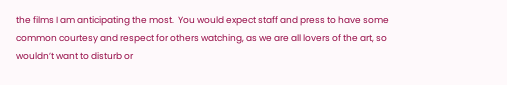the films I am anticipating the most.  You would expect staff and press to have some common courtesy and respect for others watching, as we are all lovers of the art, so wouldn’t want to disturb or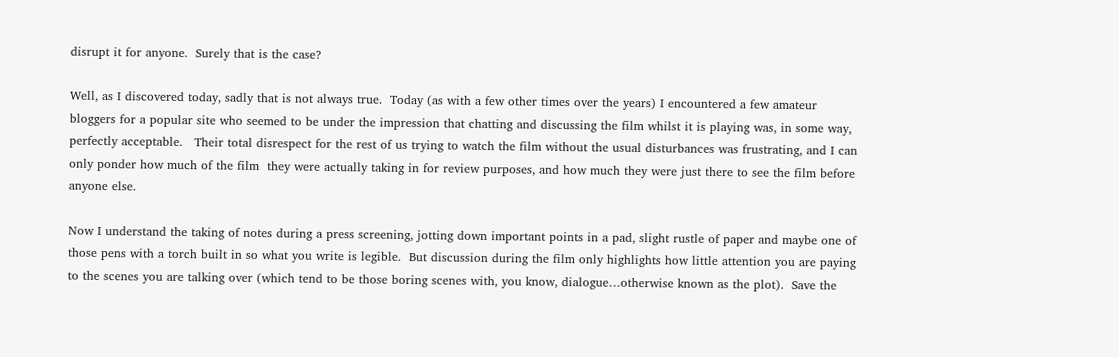disrupt it for anyone.  Surely that is the case?

Well, as I discovered today, sadly that is not always true.  Today (as with a few other times over the years) I encountered a few amateur bloggers for a popular site who seemed to be under the impression that chatting and discussing the film whilst it is playing was, in some way, perfectly acceptable.   Their total disrespect for the rest of us trying to watch the film without the usual disturbances was frustrating, and I can only ponder how much of the film  they were actually taking in for review purposes, and how much they were just there to see the film before anyone else.

Now I understand the taking of notes during a press screening, jotting down important points in a pad, slight rustle of paper and maybe one of those pens with a torch built in so what you write is legible.  But discussion during the film only highlights how little attention you are paying to the scenes you are talking over (which tend to be those boring scenes with, you know, dialogue…otherwise known as the plot).  Save the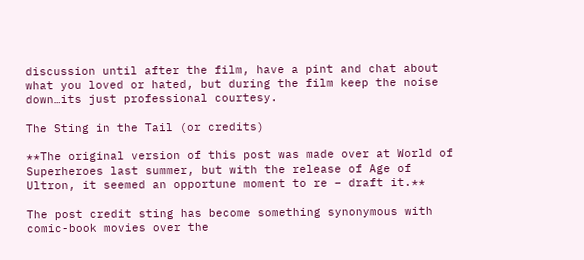discussion until after the film, have a pint and chat about what you loved or hated, but during the film keep the noise down…its just professional courtesy.

The Sting in the Tail (or credits)

**The original version of this post was made over at World of Superheroes last summer, but with the release of Age of Ultron, it seemed an opportune moment to re – draft it.**

The post credit sting has become something synonymous with comic-book movies over the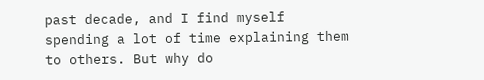past decade, and I find myself spending a lot of time explaining them to others. But why do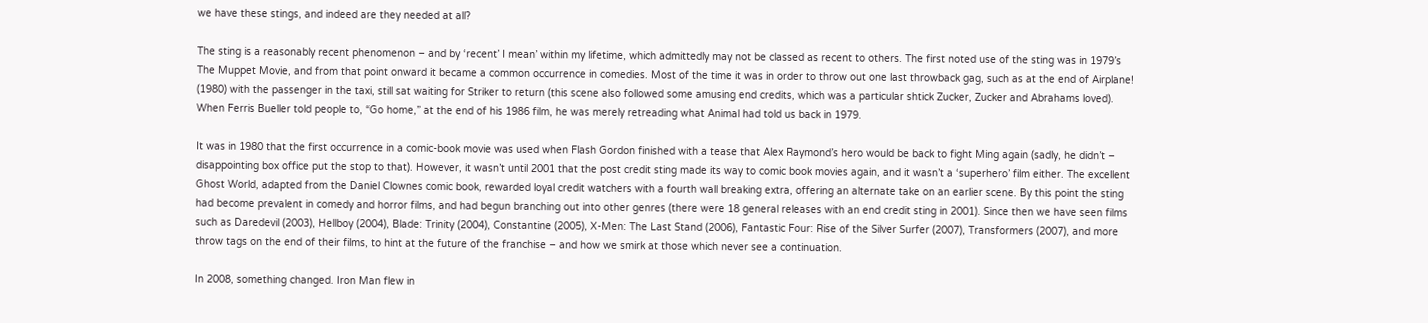we have these stings, and indeed are they needed at all?

The sting is a reasonably recent phenomenon – and by ‘recent’ I mean’ within my lifetime, which admittedly may not be classed as recent to others. The first noted use of the sting was in 1979’s The Muppet Movie, and from that point onward it became a common occurrence in comedies. Most of the time it was in order to throw out one last throwback gag, such as at the end of Airplane! (1980) with the passenger in the taxi, still sat waiting for Striker to return (this scene also followed some amusing end credits, which was a particular shtick Zucker, Zucker and Abrahams loved). When Ferris Bueller told people to, “Go home,” at the end of his 1986 film, he was merely retreading what Animal had told us back in 1979.

It was in 1980 that the first occurrence in a comic-book movie was used when Flash Gordon finished with a tease that Alex Raymond’s hero would be back to fight Ming again (sadly, he didn’t – disappointing box office put the stop to that). However, it wasn’t until 2001 that the post credit sting made its way to comic book movies again, and it wasn’t a ‘superhero’ film either. The excellent Ghost World, adapted from the Daniel Clownes comic book, rewarded loyal credit watchers with a fourth wall breaking extra, offering an alternate take on an earlier scene. By this point the sting had become prevalent in comedy and horror films, and had begun branching out into other genres (there were 18 general releases with an end credit sting in 2001). Since then we have seen films such as Daredevil (2003), Hellboy (2004), Blade: Trinity (2004), Constantine (2005), X-Men: The Last Stand (2006), Fantastic Four: Rise of the Silver Surfer (2007), Transformers (2007), and more throw tags on the end of their films, to hint at the future of the franchise – and how we smirk at those which never see a continuation.

In 2008, something changed. Iron Man flew in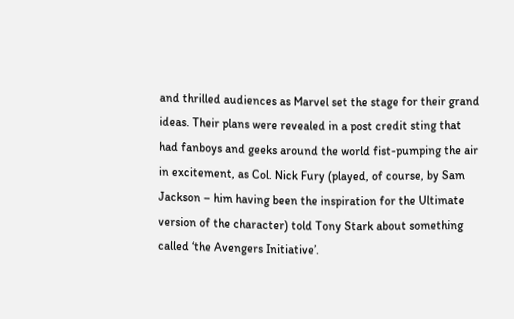and thrilled audiences as Marvel set the stage for their grand ideas. Their plans were revealed in a post credit sting that had fanboys and geeks around the world fist-pumping the air in excitement, as Col. Nick Fury (played, of course, by Sam Jackson – him having been the inspiration for the Ultimate version of the character) told Tony Stark about something called ‘the Avengers Initiative’.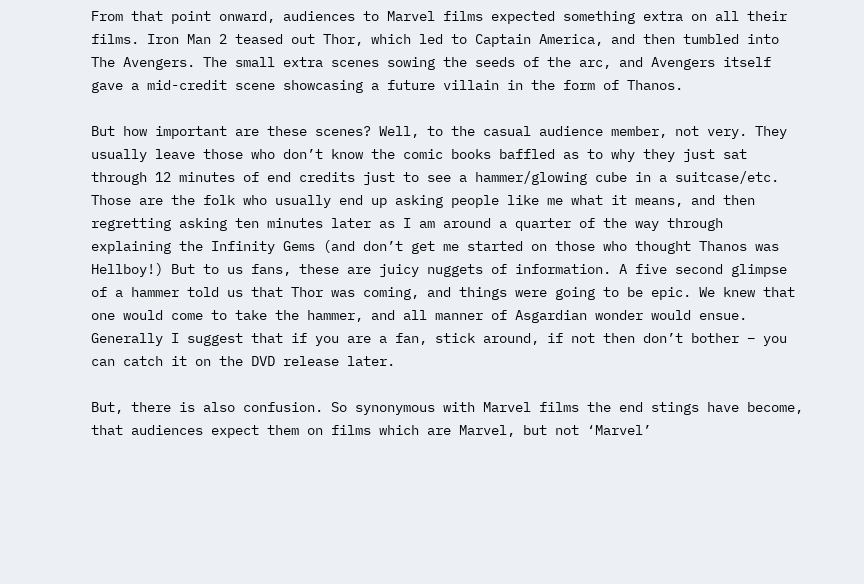From that point onward, audiences to Marvel films expected something extra on all their films. Iron Man 2 teased out Thor, which led to Captain America, and then tumbled into The Avengers. The small extra scenes sowing the seeds of the arc, and Avengers itself gave a mid-credit scene showcasing a future villain in the form of Thanos.

But how important are these scenes? Well, to the casual audience member, not very. They usually leave those who don’t know the comic books baffled as to why they just sat through 12 minutes of end credits just to see a hammer/glowing cube in a suitcase/etc. Those are the folk who usually end up asking people like me what it means, and then regretting asking ten minutes later as I am around a quarter of the way through explaining the Infinity Gems (and don’t get me started on those who thought Thanos was Hellboy!) But to us fans, these are juicy nuggets of information. A five second glimpse of a hammer told us that Thor was coming, and things were going to be epic. We knew that one would come to take the hammer, and all manner of Asgardian wonder would ensue. Generally I suggest that if you are a fan, stick around, if not then don’t bother – you can catch it on the DVD release later.

But, there is also confusion. So synonymous with Marvel films the end stings have become, that audiences expect them on films which are Marvel, but not ‘Marvel’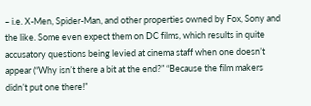– i.e. X-Men, Spider-Man, and other properties owned by Fox, Sony and the like. Some even expect them on DC films, which results in quite accusatory questions being levied at cinema staff when one doesn’t appear (“Why isn’t there a bit at the end?” “Because the film makers didn’t put one there!”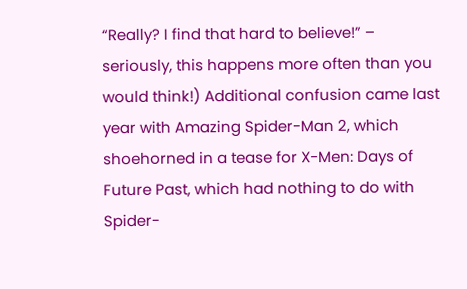“Really? I find that hard to believe!” – seriously, this happens more often than you would think!) Additional confusion came last year with Amazing Spider-Man 2, which shoehorned in a tease for X-Men: Days of Future Past, which had nothing to do with Spider-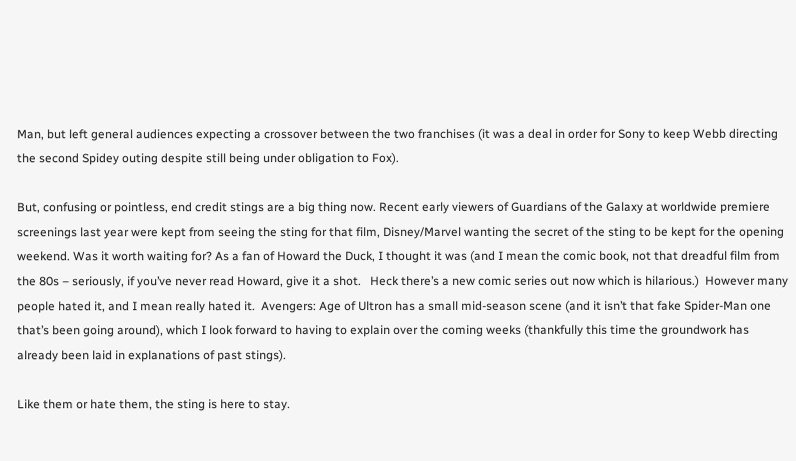Man, but left general audiences expecting a crossover between the two franchises (it was a deal in order for Sony to keep Webb directing the second Spidey outing despite still being under obligation to Fox).

But, confusing or pointless, end credit stings are a big thing now. Recent early viewers of Guardians of the Galaxy at worldwide premiere screenings last year were kept from seeing the sting for that film, Disney/Marvel wanting the secret of the sting to be kept for the opening weekend. Was it worth waiting for? As a fan of Howard the Duck, I thought it was (and I mean the comic book, not that dreadful film from the 80s – seriously, if you’ve never read Howard, give it a shot.   Heck there’s a new comic series out now which is hilarious.)  However many people hated it, and I mean really hated it.  Avengers: Age of Ultron has a small mid-season scene (and it isn’t that fake Spider-Man one that’s been going around), which I look forward to having to explain over the coming weeks (thankfully this time the groundwork has already been laid in explanations of past stings).

Like them or hate them, the sting is here to stay.